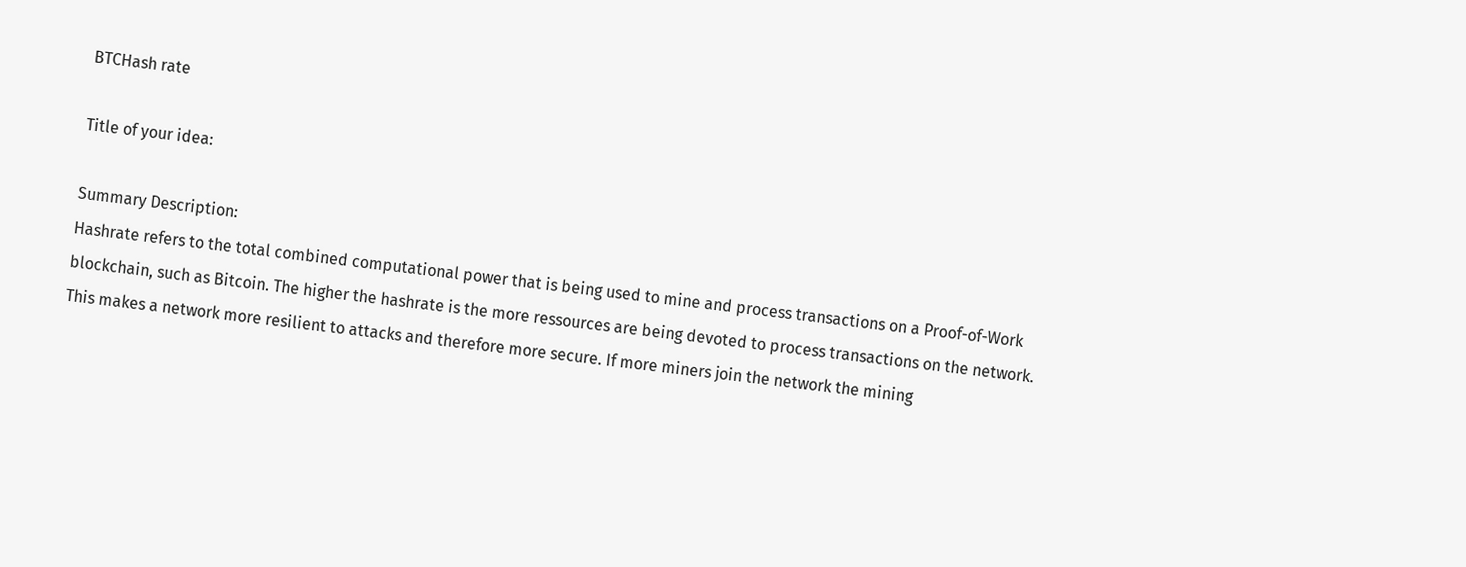BTCHash rate

Title of your idea:

Summary Description:
Hashrate refers to the total combined computational power that is being used to mine and process transactions on a Proof-of-Work blockchain, such as Bitcoin. The higher the hashrate is the more ressources are being devoted to process transactions on the network. This makes a network more resilient to attacks and therefore more secure. If more miners join the network the mining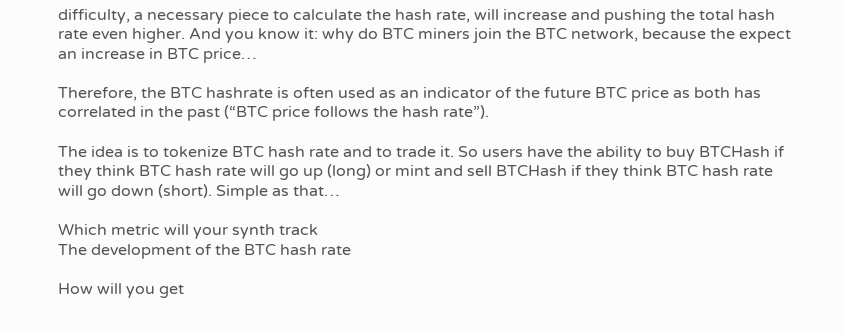difficulty, a necessary piece to calculate the hash rate, will increase and pushing the total hash rate even higher. And you know it: why do BTC miners join the BTC network, because the expect an increase in BTC price…

Therefore, the BTC hashrate is often used as an indicator of the future BTC price as both has correlated in the past (“BTC price follows the hash rate”).

The idea is to tokenize BTC hash rate and to trade it. So users have the ability to buy BTCHash if they think BTC hash rate will go up (long) or mint and sell BTCHash if they think BTC hash rate will go down (short). Simple as that…

Which metric will your synth track
The development of the BTC hash rate

How will you get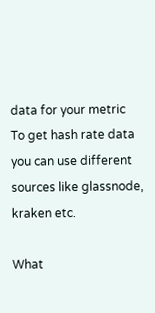data for your metric
To get hash rate data you can use different sources like glassnode, kraken etc.

What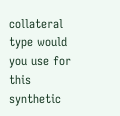collateral type would you use for this synthetic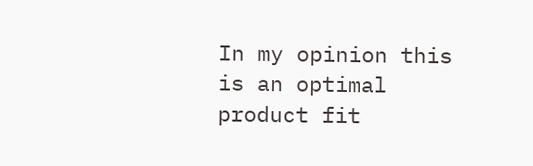In my opinion this is an optimal product fit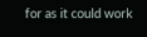for as it could work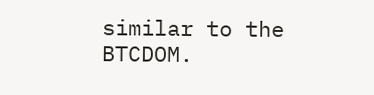similar to the BTCDOM.